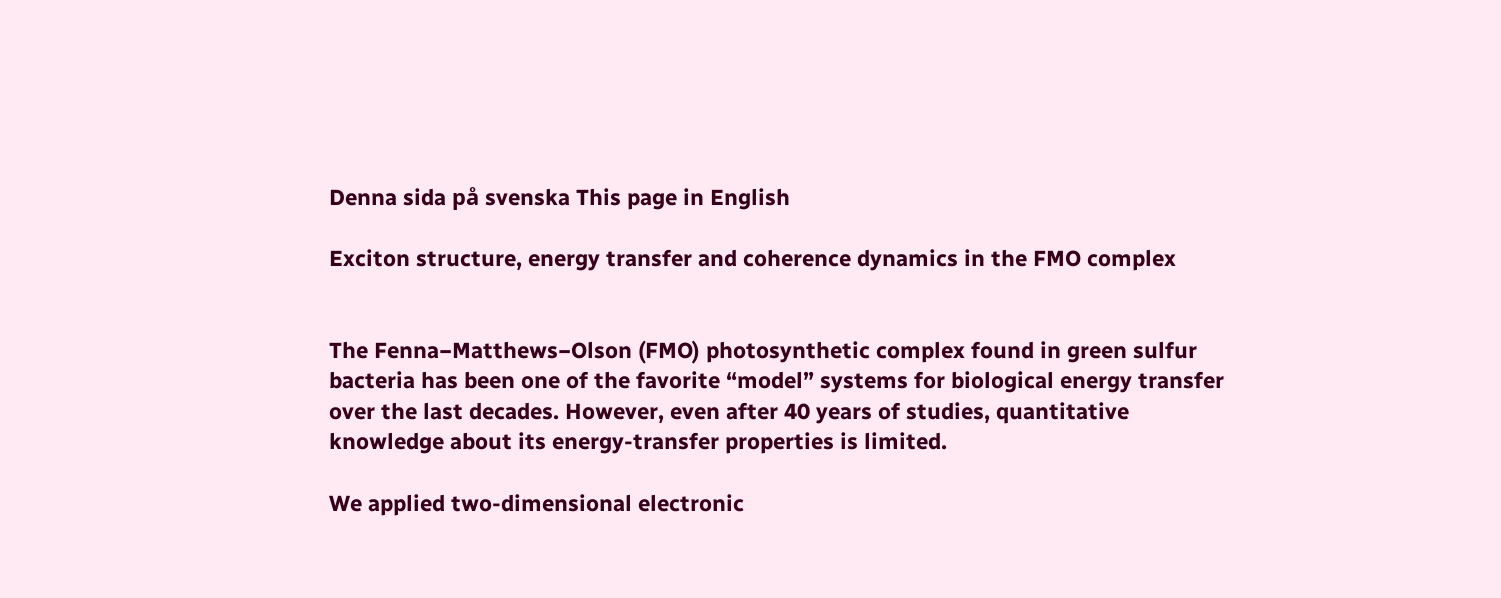Denna sida på svenska This page in English

Exciton structure, energy transfer and coherence dynamics in the FMO complex


The Fenna−Matthews−Olson (FMO) photosynthetic complex found in green sulfur bacteria has been one of the favorite “model” systems for biological energy transfer over the last decades. However, even after 40 years of studies, quantitative knowledge about its energy-transfer properties is limited.

We applied two-dimensional electronic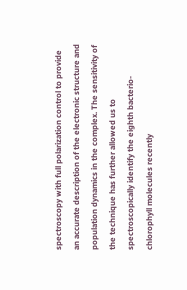spectroscopy with full polarization control to provide an accurate description of the electronic structure and population dynamics in the complex. The sensitivity of the technique has further allowed us to spectroscopically identify the eighth bacterio-chlorophyll molecules recently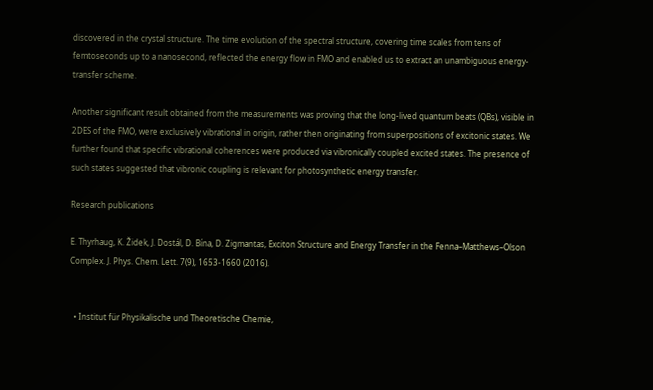discovered in the crystal structure. The time evolution of the spectral structure, covering time scales from tens of femtoseconds up to a nanosecond, reflected the energy flow in FMO and enabled us to extract an unambiguous energy-transfer scheme.

Another significant result obtained from the measurements was proving that the long-lived quantum beats (QBs), visible in 2DES of the FMO, were exclusively vibrational in origin, rather then originating from superpositions of excitonic states. We further found that specific vibrational coherences were produced via vibronically coupled excited states. The presence of such states suggested that vibronic coupling is relevant for photosynthetic energy transfer.

Research publications

E. Thyrhaug, K. Židek, J. Dostál, D. Bína, D. Zigmantas, Exciton Structure and Energy Transfer in the Fenna–Matthews–Olson Complex. J. Phys. Chem. Lett. 7(9), 1653-1660 (2016).


  • Institut für Physikalische und Theoretische Chemie,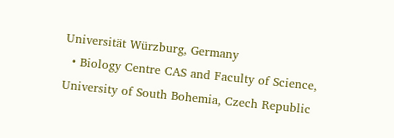Universität Würzburg, Germany
  • Biology Centre CAS and Faculty of Science, University of South Bohemia, Czech Republic